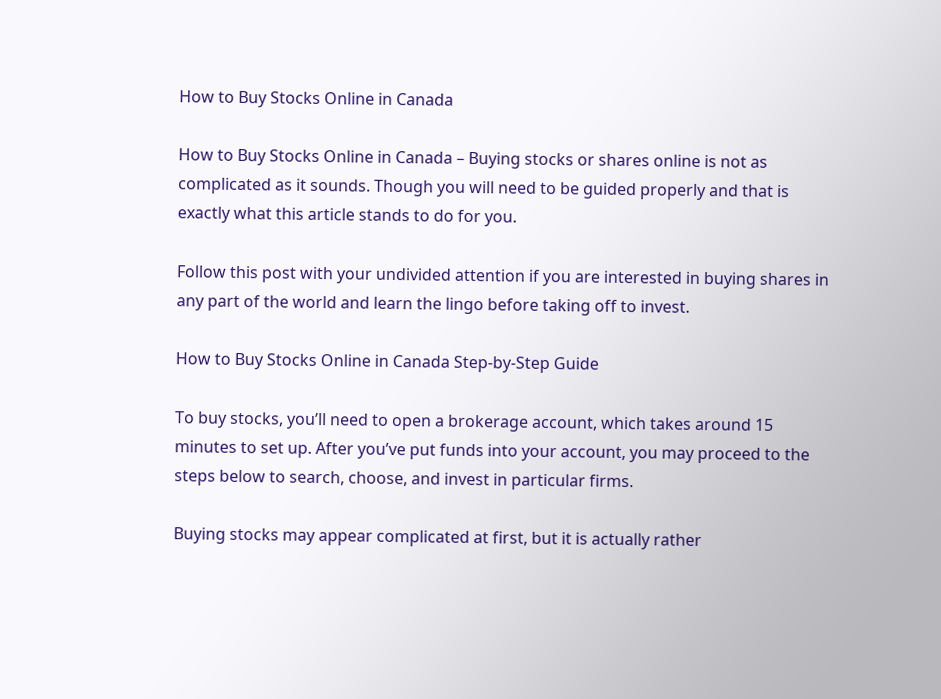How to Buy Stocks Online in Canada

How to Buy Stocks Online in Canada – Buying stocks or shares online is not as complicated as it sounds. Though you will need to be guided properly and that is exactly what this article stands to do for you.

Follow this post with your undivided attention if you are interested in buying shares in any part of the world and learn the lingo before taking off to invest.

How to Buy Stocks Online in Canada Step-by-Step Guide

To buy stocks, you’ll need to open a brokerage account, which takes around 15 minutes to set up. After you’ve put funds into your account, you may proceed to the steps below to search, choose, and invest in particular firms.

Buying stocks may appear complicated at first, but it is actually rather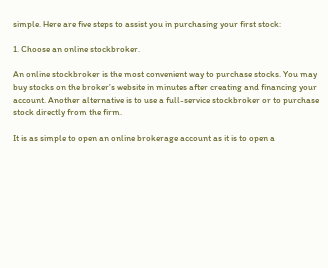simple. Here are five steps to assist you in purchasing your first stock:

1. Choose an online stockbroker.

An online stockbroker is the most convenient way to purchase stocks. You may buy stocks on the broker’s website in minutes after creating and financing your account. Another alternative is to use a full-service stockbroker or to purchase stock directly from the firm.

It is as simple to open an online brokerage account as it is to open a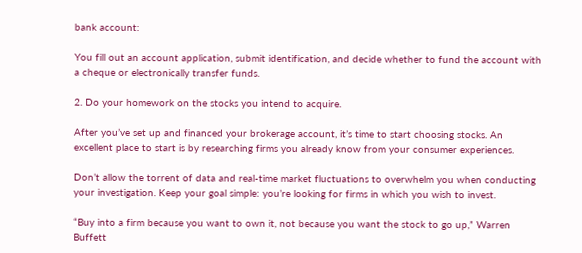bank account:

You fill out an account application, submit identification, and decide whether to fund the account with a cheque or electronically transfer funds.

2. Do your homework on the stocks you intend to acquire.

After you’ve set up and financed your brokerage account, it’s time to start choosing stocks. An excellent place to start is by researching firms you already know from your consumer experiences.

Don’t allow the torrent of data and real-time market fluctuations to overwhelm you when conducting your investigation. Keep your goal simple: you’re looking for firms in which you wish to invest.

“Buy into a firm because you want to own it, not because you want the stock to go up,” Warren Buffett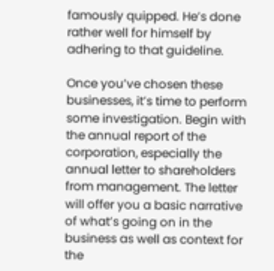famously quipped. He’s done rather well for himself by adhering to that guideline.

Once you’ve chosen these businesses, it’s time to perform some investigation. Begin with the annual report of the corporation, especially the annual letter to shareholders from management. The letter will offer you a basic narrative of what’s going on in the business as well as context for the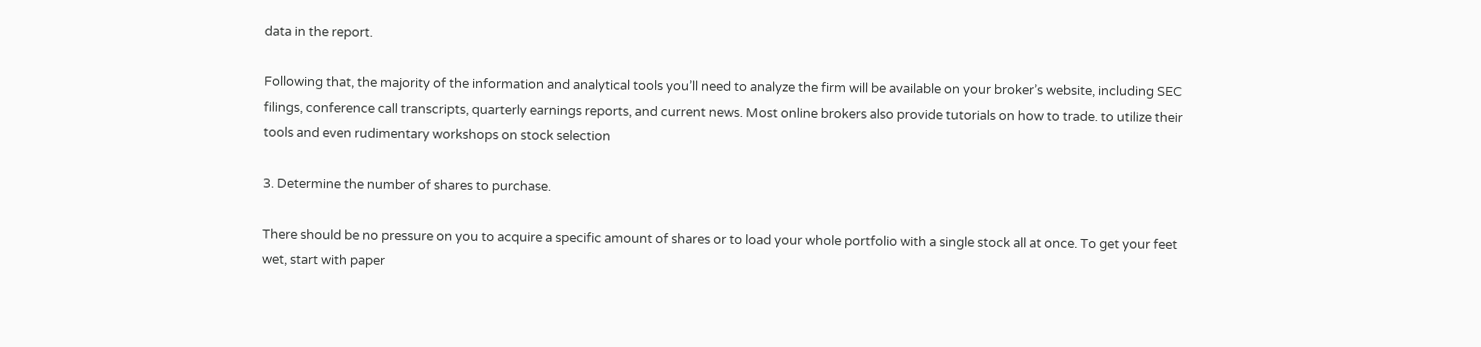data in the report.

Following that, the majority of the information and analytical tools you’ll need to analyze the firm will be available on your broker’s website, including SEC filings, conference call transcripts, quarterly earnings reports, and current news. Most online brokers also provide tutorials on how to trade. to utilize their tools and even rudimentary workshops on stock selection

3. Determine the number of shares to purchase.

There should be no pressure on you to acquire a specific amount of shares or to load your whole portfolio with a single stock all at once. To get your feet wet, start with paper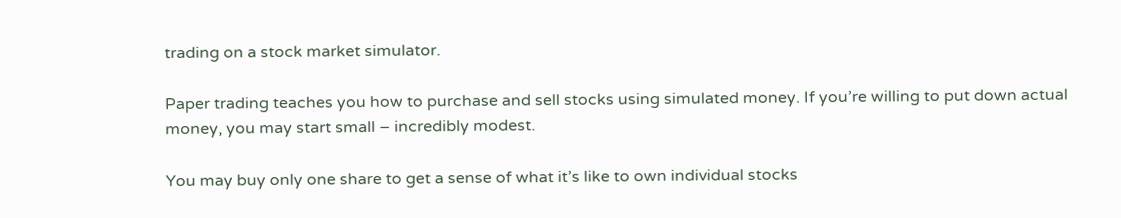trading on a stock market simulator.

Paper trading teaches you how to purchase and sell stocks using simulated money. If you’re willing to put down actual money, you may start small – incredibly modest.

You may buy only one share to get a sense of what it’s like to own individual stocks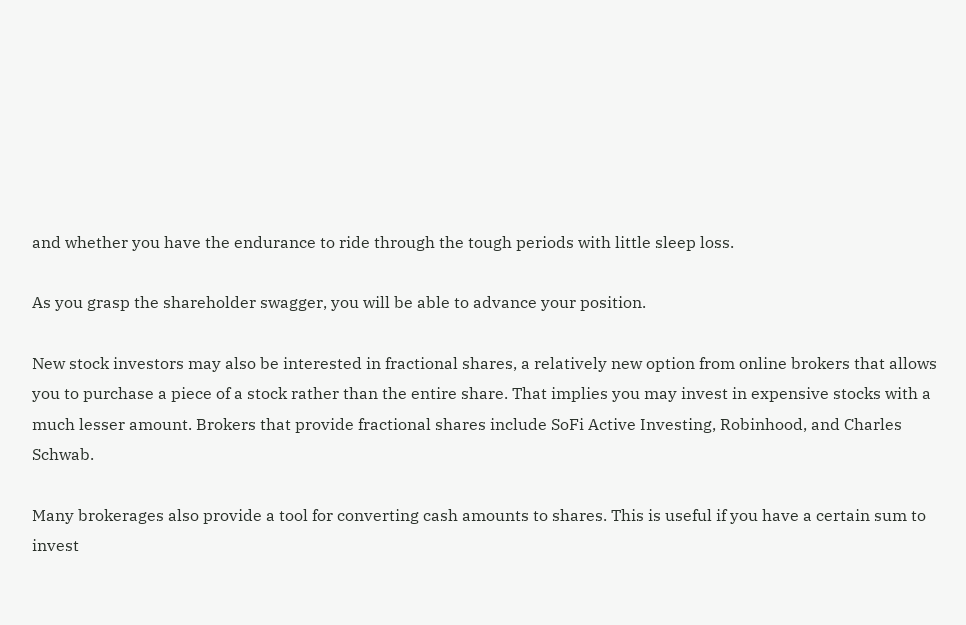and whether you have the endurance to ride through the tough periods with little sleep loss.

As you grasp the shareholder swagger, you will be able to advance your position.

New stock investors may also be interested in fractional shares, a relatively new option from online brokers that allows you to purchase a piece of a stock rather than the entire share. That implies you may invest in expensive stocks with a much lesser amount. Brokers that provide fractional shares include SoFi Active Investing, Robinhood, and Charles Schwab.

Many brokerages also provide a tool for converting cash amounts to shares. This is useful if you have a certain sum to invest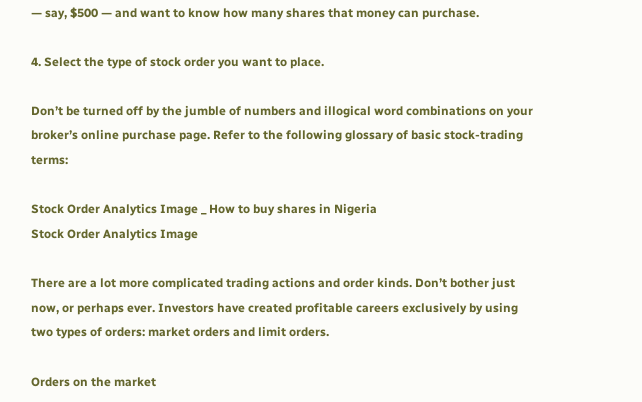— say, $500 — and want to know how many shares that money can purchase.

4. Select the type of stock order you want to place.

Don’t be turned off by the jumble of numbers and illogical word combinations on your broker’s online purchase page. Refer to the following glossary of basic stock-trading terms:

Stock Order Analytics Image _ How to buy shares in Nigeria
Stock Order Analytics Image

There are a lot more complicated trading actions and order kinds. Don’t bother just now, or perhaps ever. Investors have created profitable careers exclusively by using two types of orders: market orders and limit orders.

Orders on the market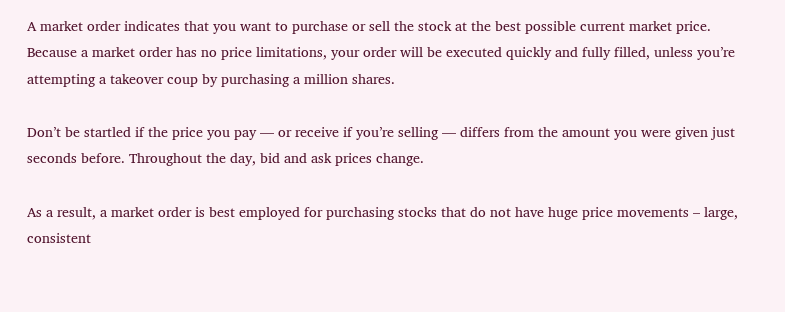A market order indicates that you want to purchase or sell the stock at the best possible current market price. Because a market order has no price limitations, your order will be executed quickly and fully filled, unless you’re attempting a takeover coup by purchasing a million shares.

Don’t be startled if the price you pay — or receive if you’re selling — differs from the amount you were given just seconds before. Throughout the day, bid and ask prices change.

As a result, a market order is best employed for purchasing stocks that do not have huge price movements – large, consistent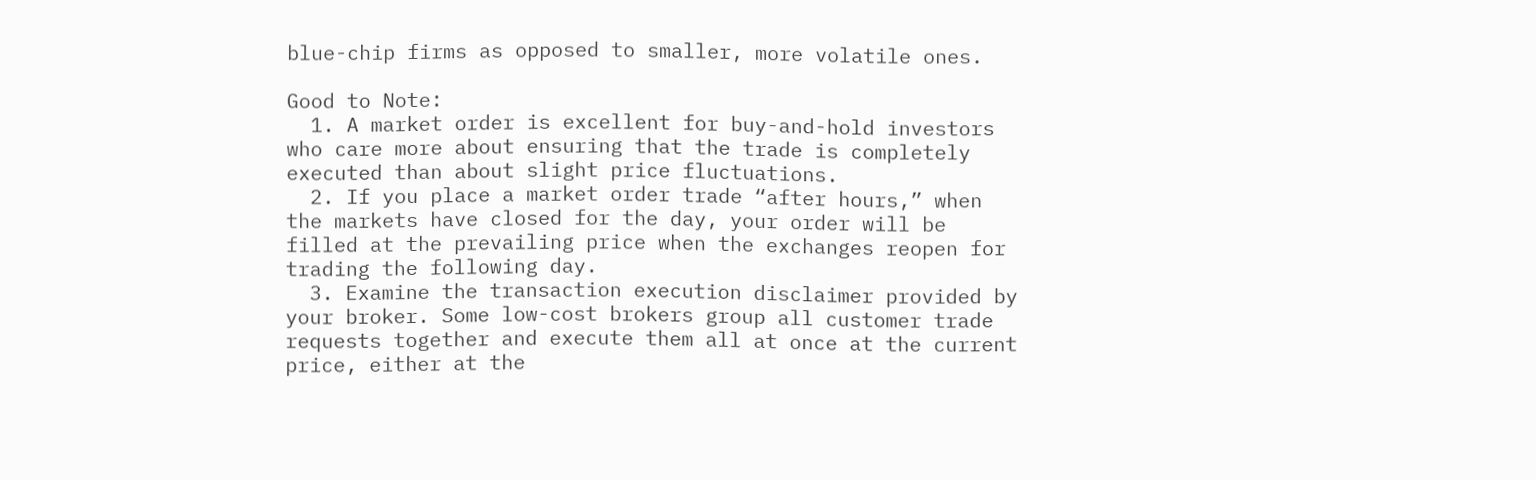blue-chip firms as opposed to smaller, more volatile ones.

Good to Note:
  1. A market order is excellent for buy-and-hold investors who care more about ensuring that the trade is completely executed than about slight price fluctuations.
  2. If you place a market order trade “after hours,” when the markets have closed for the day, your order will be filled at the prevailing price when the exchanges reopen for trading the following day.
  3. Examine the transaction execution disclaimer provided by your broker. Some low-cost brokers group all customer trade requests together and execute them all at once at the current price, either at the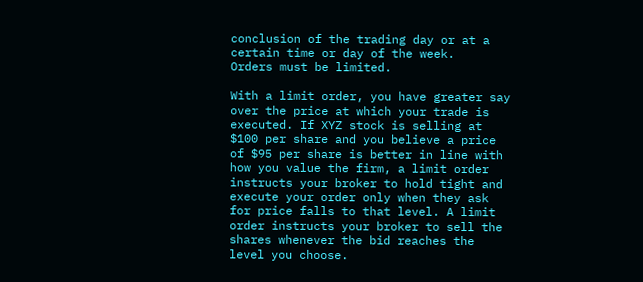conclusion of the trading day or at a certain time or day of the week.
Orders must be limited.

With a limit order, you have greater say over the price at which your trade is executed. If XYZ stock is selling at $100 per share and you believe a price of $95 per share is better in line with how you value the firm, a limit order instructs your broker to hold tight and execute your order only when they ask for price falls to that level. A limit order instructs your broker to sell the shares whenever the bid reaches the level you choose.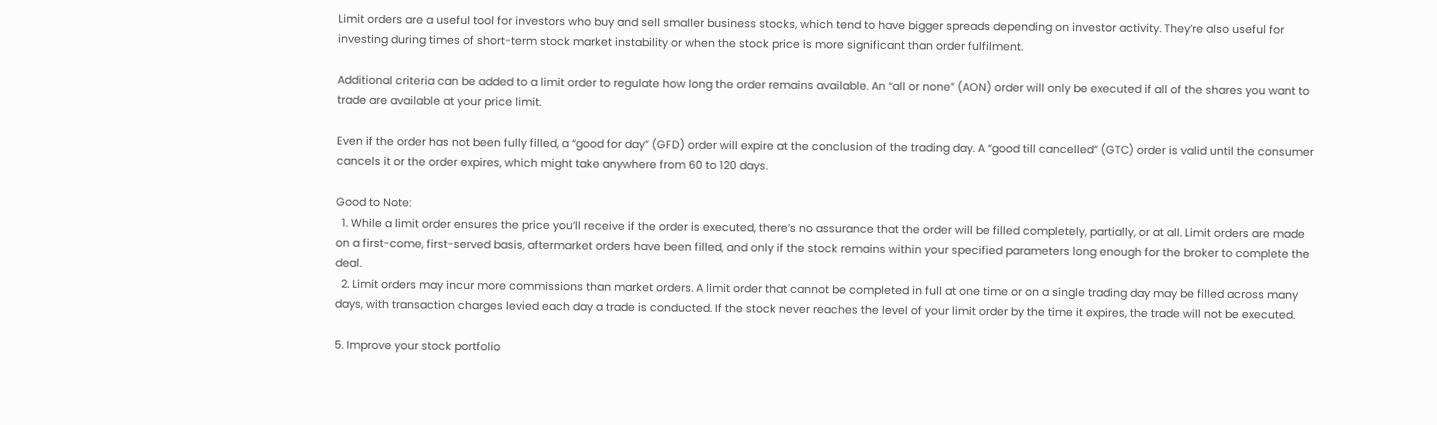Limit orders are a useful tool for investors who buy and sell smaller business stocks, which tend to have bigger spreads depending on investor activity. They’re also useful for investing during times of short-term stock market instability or when the stock price is more significant than order fulfilment.

Additional criteria can be added to a limit order to regulate how long the order remains available. An “all or none” (AON) order will only be executed if all of the shares you want to trade are available at your price limit.

Even if the order has not been fully filled, a “good for day” (GFD) order will expire at the conclusion of the trading day. A “good till cancelled” (GTC) order is valid until the consumer cancels it or the order expires, which might take anywhere from 60 to 120 days.

Good to Note:
  1. While a limit order ensures the price you’ll receive if the order is executed, there’s no assurance that the order will be filled completely, partially, or at all. Limit orders are made on a first-come, first-served basis, aftermarket orders have been filled, and only if the stock remains within your specified parameters long enough for the broker to complete the deal.
  2. Limit orders may incur more commissions than market orders. A limit order that cannot be completed in full at one time or on a single trading day may be filled across many days, with transaction charges levied each day a trade is conducted. If the stock never reaches the level of your limit order by the time it expires, the trade will not be executed.

5. Improve your stock portfolio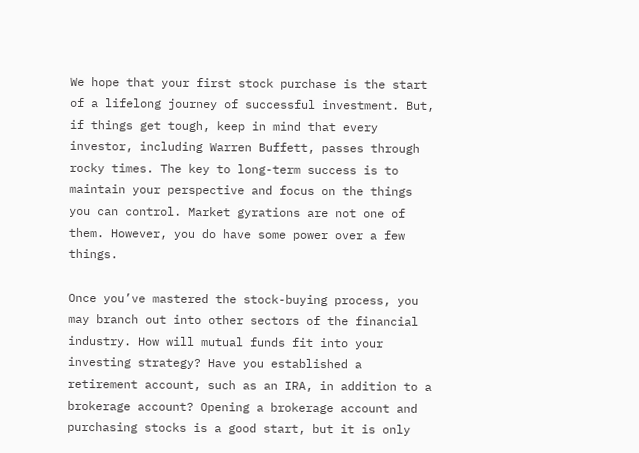We hope that your first stock purchase is the start of a lifelong journey of successful investment. But, if things get tough, keep in mind that every investor, including Warren Buffett, passes through rocky times. The key to long-term success is to maintain your perspective and focus on the things you can control. Market gyrations are not one of them. However, you do have some power over a few things.

Once you’ve mastered the stock-buying process, you may branch out into other sectors of the financial industry. How will mutual funds fit into your investing strategy? Have you established a retirement account, such as an IRA, in addition to a brokerage account? Opening a brokerage account and purchasing stocks is a good start, but it is only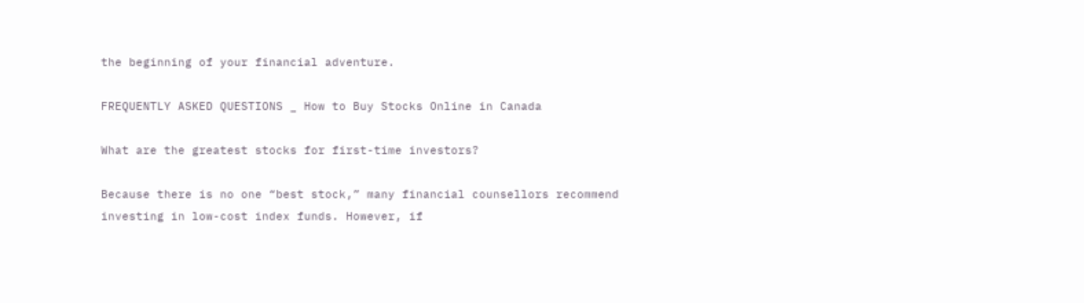the beginning of your financial adventure.

FREQUENTLY ASKED QUESTIONS _ How to Buy Stocks Online in Canada

What are the greatest stocks for first-time investors?

Because there is no one “best stock,” many financial counsellors recommend investing in low-cost index funds. However, if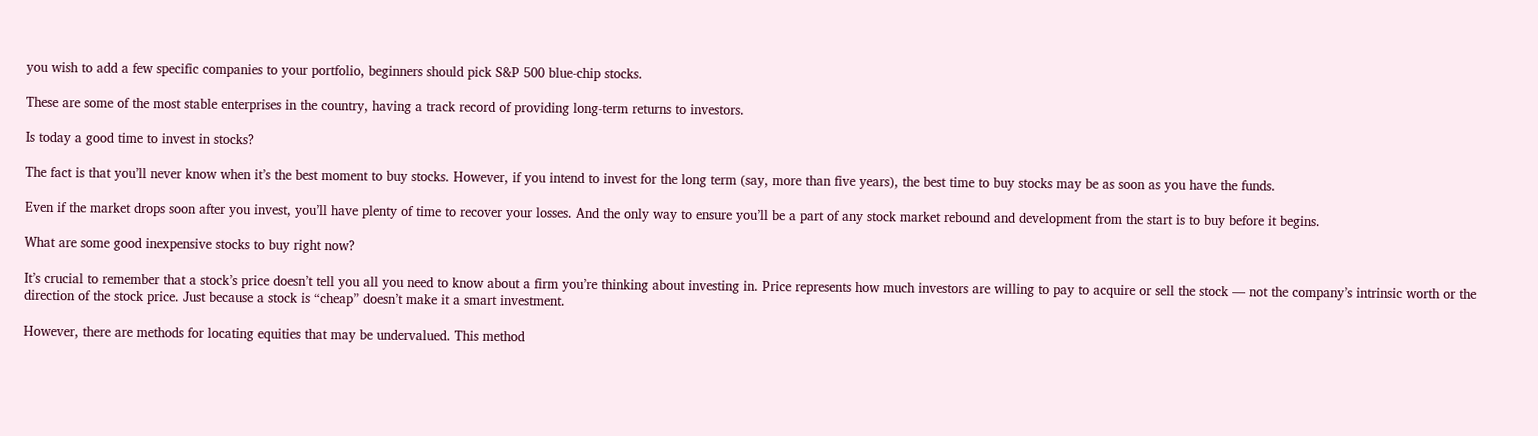you wish to add a few specific companies to your portfolio, beginners should pick S&P 500 blue-chip stocks.

These are some of the most stable enterprises in the country, having a track record of providing long-term returns to investors.

Is today a good time to invest in stocks?

The fact is that you’ll never know when it’s the best moment to buy stocks. However, if you intend to invest for the long term (say, more than five years), the best time to buy stocks may be as soon as you have the funds.

Even if the market drops soon after you invest, you’ll have plenty of time to recover your losses. And the only way to ensure you’ll be a part of any stock market rebound and development from the start is to buy before it begins.

What are some good inexpensive stocks to buy right now?

It’s crucial to remember that a stock’s price doesn’t tell you all you need to know about a firm you’re thinking about investing in. Price represents how much investors are willing to pay to acquire or sell the stock — not the company’s intrinsic worth or the direction of the stock price. Just because a stock is “cheap” doesn’t make it a smart investment.

However, there are methods for locating equities that may be undervalued. This method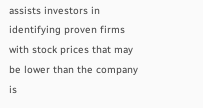assists investors in identifying proven firms with stock prices that may be lower than the company is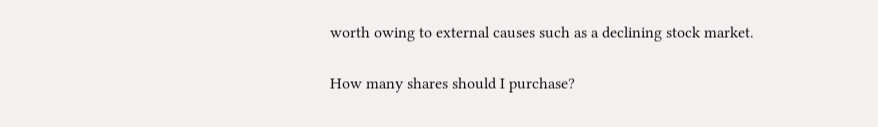worth owing to external causes such as a declining stock market.

How many shares should I purchase?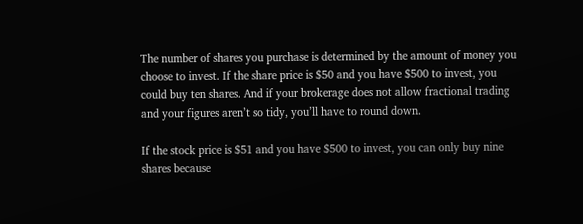The number of shares you purchase is determined by the amount of money you choose to invest. If the share price is $50 and you have $500 to invest, you could buy ten shares. And if your brokerage does not allow fractional trading and your figures aren’t so tidy, you’ll have to round down.

If the stock price is $51 and you have $500 to invest, you can only buy nine shares because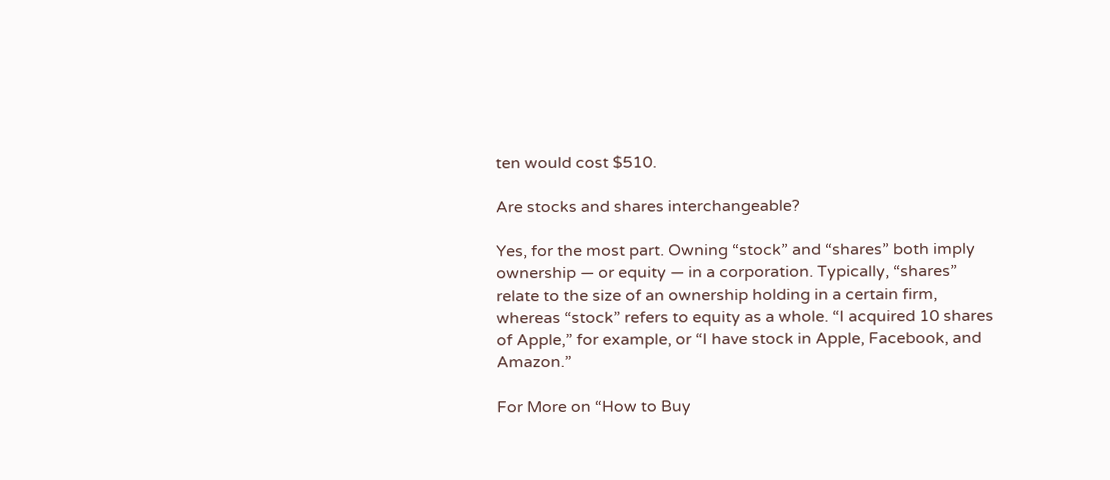ten would cost $510.

Are stocks and shares interchangeable?

Yes, for the most part. Owning “stock” and “shares” both imply ownership — or equity — in a corporation. Typically, “shares” relate to the size of an ownership holding in a certain firm, whereas “stock” refers to equity as a whole. “I acquired 10 shares of Apple,” for example, or “I have stock in Apple, Facebook, and Amazon.”

For More on “How to Buy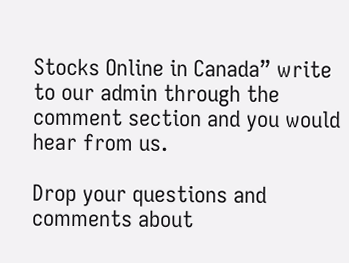Stocks Online in Canada” write to our admin through the comment section and you would hear from us.

Drop your questions and comments about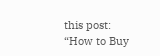this post: “How to Buy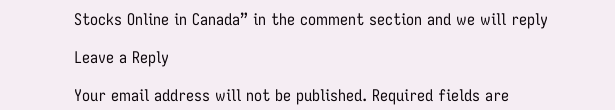Stocks Online in Canada” in the comment section and we will reply

Leave a Reply

Your email address will not be published. Required fields are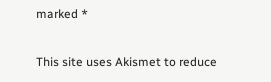marked *

This site uses Akismet to reduce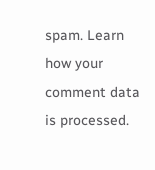spam. Learn how your comment data is processed.